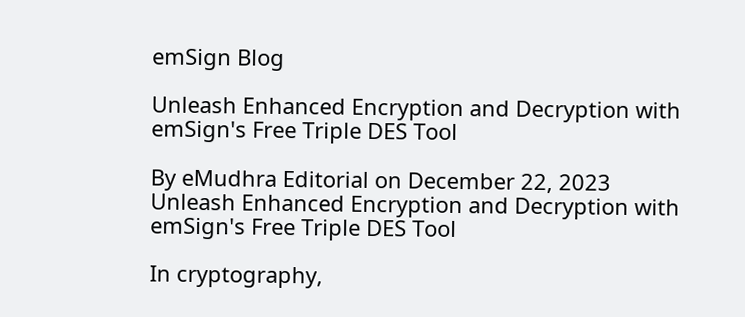emSign Blog

Unleash Enhanced Encryption and Decryption with emSign's Free Triple DES Tool

By eMudhra Editorial on December 22, 2023
Unleash Enhanced Encryption and Decryption with emSign's Free Triple DES Tool

In cryptography,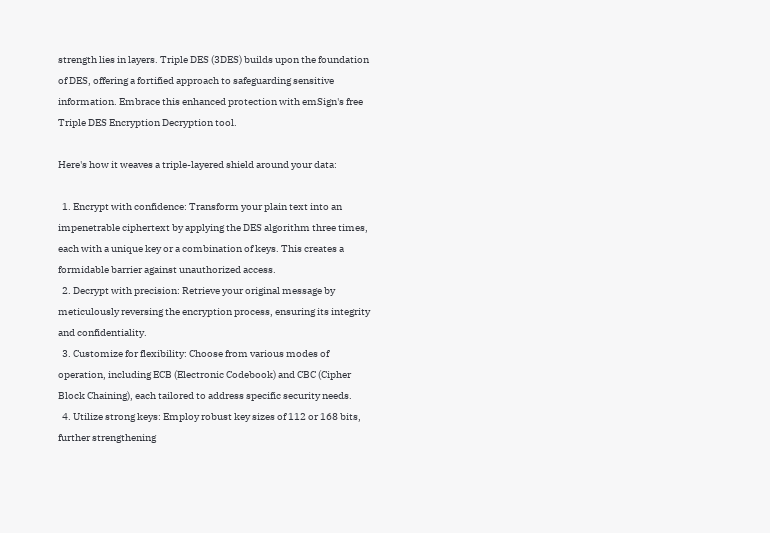strength lies in layers. Triple DES (3DES) builds upon the foundation of DES, offering a fortified approach to safeguarding sensitive information. Embrace this enhanced protection with emSign's free Triple DES Encryption Decryption tool.

Here's how it weaves a triple-layered shield around your data:

  1. Encrypt with confidence: Transform your plain text into an impenetrable ciphertext by applying the DES algorithm three times, each with a unique key or a combination of keys. This creates a formidable barrier against unauthorized access.
  2. Decrypt with precision: Retrieve your original message by meticulously reversing the encryption process, ensuring its integrity and confidentiality.
  3. Customize for flexibility: Choose from various modes of operation, including ECB (Electronic Codebook) and CBC (Cipher Block Chaining), each tailored to address specific security needs.
  4. Utilize strong keys: Employ robust key sizes of 112 or 168 bits, further strengthening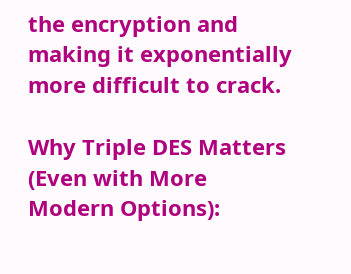the encryption and making it exponentially more difficult to crack.

Why Triple DES Matters (Even with More Modern Options):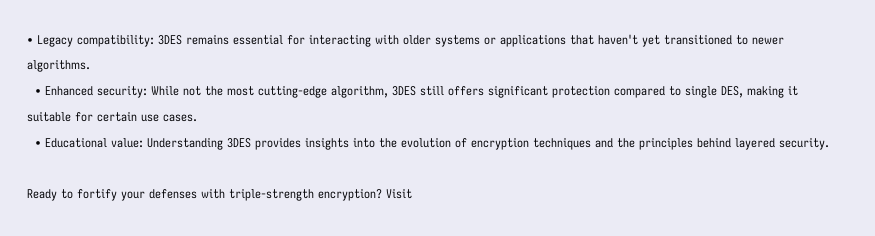• Legacy compatibility: 3DES remains essential for interacting with older systems or applications that haven't yet transitioned to newer algorithms.
  • Enhanced security: While not the most cutting-edge algorithm, 3DES still offers significant protection compared to single DES, making it suitable for certain use cases.
  • Educational value: Understanding 3DES provides insights into the evolution of encryption techniques and the principles behind layered security.

Ready to fortify your defenses with triple-strength encryption? Visit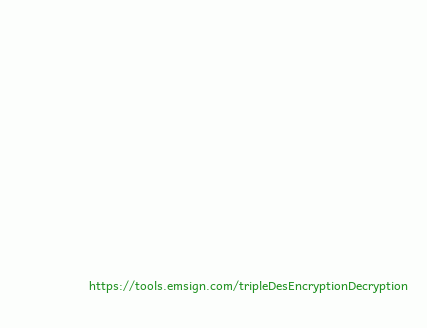https://tools.emsign.com/tripleDesEncryptionDecryption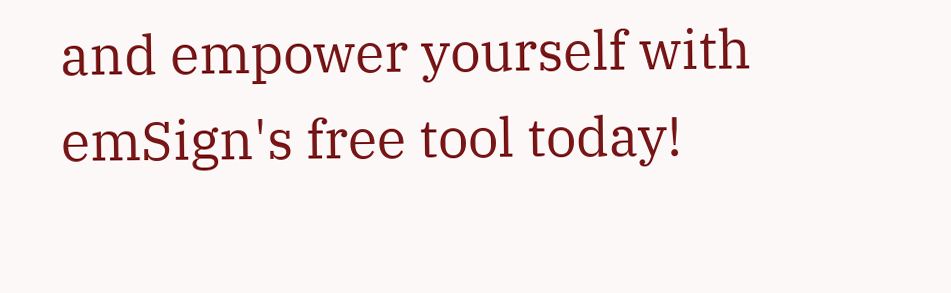and empower yourself with emSign's free tool today!